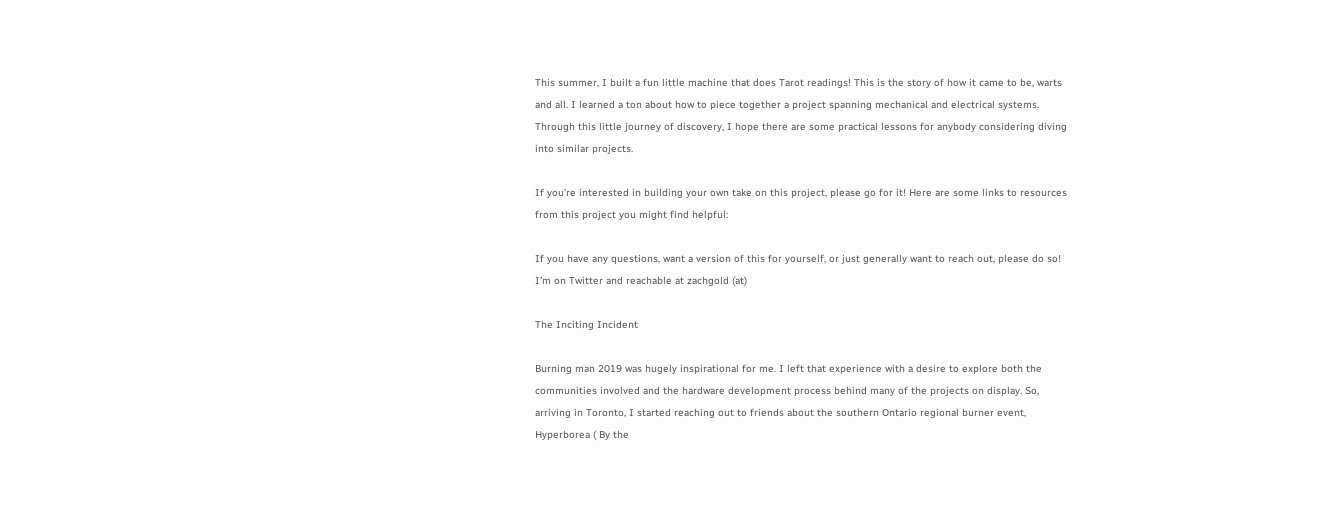This summer, I built a fun little machine that does Tarot readings! This is the story of how it came to be, warts and all. I learned a ton about how to piece together a project spanning mechanical and electrical systems. Through this little journey of discovery, I hope there are some practical lessons for anybody considering diving into similar projects.

If you’re interested in building your own take on this project, please go for it! Here are some links to resources from this project you might find helpful:

If you have any questions, want a version of this for yourself, or just generally want to reach out, please do so! I’m on Twitter and reachable at zachgold (at)

The Inciting Incident

Burning man 2019 was hugely inspirational for me. I left that experience with a desire to explore both the communities involved and the hardware development process behind many of the projects on display. So, arriving in Toronto, I started reaching out to friends about the southern Ontario regional burner event, Hyperborea ( By the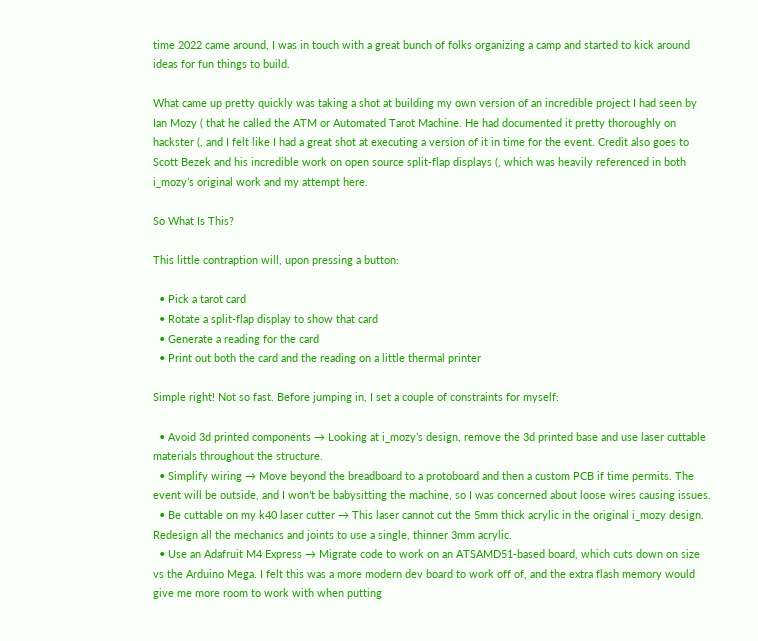time 2022 came around, I was in touch with a great bunch of folks organizing a camp and started to kick around ideas for fun things to build.

What came up pretty quickly was taking a shot at building my own version of an incredible project I had seen by Ian Mozy ( that he called the ATM or Automated Tarot Machine. He had documented it pretty thoroughly on hackster (, and I felt like I had a great shot at executing a version of it in time for the event. Credit also goes to Scott Bezek and his incredible work on open source split-flap displays (, which was heavily referenced in both i_mozy’s original work and my attempt here.

So What Is This?

This little contraption will, upon pressing a button:

  • Pick a tarot card
  • Rotate a split-flap display to show that card
  • Generate a reading for the card
  • Print out both the card and the reading on a little thermal printer

Simple right! Not so fast. Before jumping in, I set a couple of constraints for myself:

  • Avoid 3d printed components → Looking at i_mozy’s design, remove the 3d printed base and use laser cuttable materials throughout the structure.
  • Simplify wiring → Move beyond the breadboard to a protoboard and then a custom PCB if time permits. The event will be outside, and I won’t be babysitting the machine, so I was concerned about loose wires causing issues.
  • Be cuttable on my k40 laser cutter → This laser cannot cut the 5mm thick acrylic in the original i_mozy design. Redesign all the mechanics and joints to use a single, thinner 3mm acrylic.
  • Use an Adafruit M4 Express → Migrate code to work on an ATSAMD51-based board, which cuts down on size vs the Arduino Mega. I felt this was a more modern dev board to work off of, and the extra flash memory would give me more room to work with when putting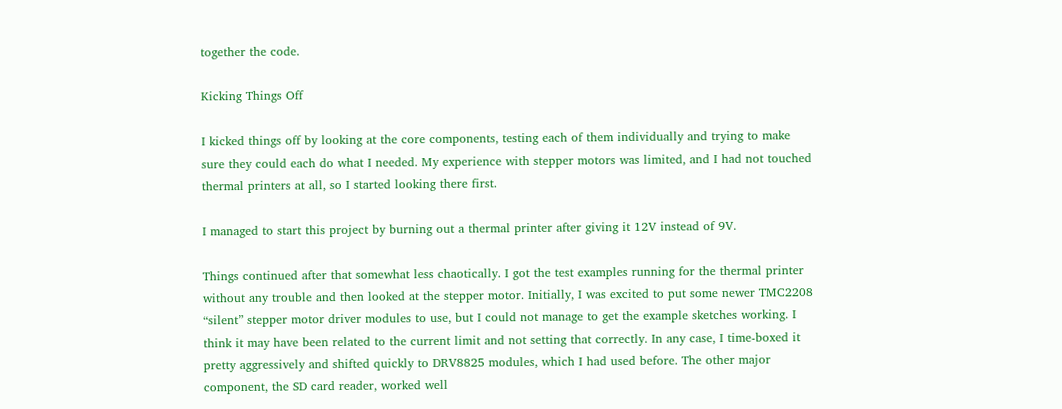together the code.

Kicking Things Off

I kicked things off by looking at the core components, testing each of them individually and trying to make sure they could each do what I needed. My experience with stepper motors was limited, and I had not touched thermal printers at all, so I started looking there first.

I managed to start this project by burning out a thermal printer after giving it 12V instead of 9V.

Things continued after that somewhat less chaotically. I got the test examples running for the thermal printer without any trouble and then looked at the stepper motor. Initially, I was excited to put some newer TMC2208 “silent” stepper motor driver modules to use, but I could not manage to get the example sketches working. I think it may have been related to the current limit and not setting that correctly. In any case, I time-boxed it pretty aggressively and shifted quickly to DRV8825 modules, which I had used before. The other major component, the SD card reader, worked well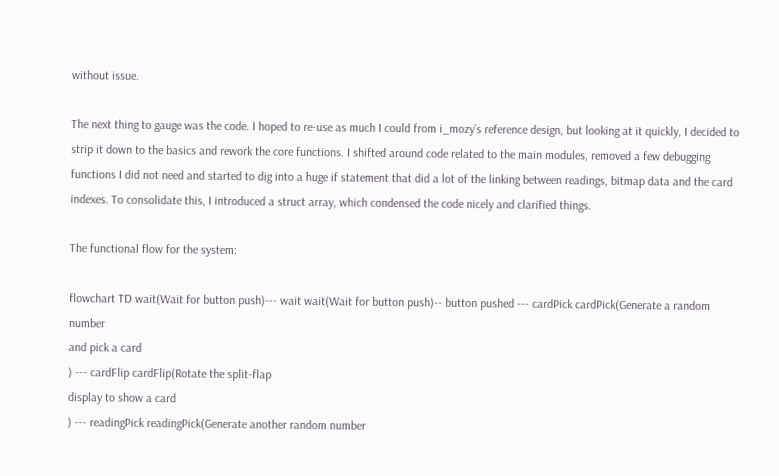without issue.

The next thing to gauge was the code. I hoped to re-use as much I could from i_mozy’s reference design, but looking at it quickly, I decided to strip it down to the basics and rework the core functions. I shifted around code related to the main modules, removed a few debugging functions I did not need and started to dig into a huge if statement that did a lot of the linking between readings, bitmap data and the card indexes. To consolidate this, I introduced a struct array, which condensed the code nicely and clarified things.

The functional flow for the system:

flowchart TD wait(Wait for button push)--- wait wait(Wait for button push)-- button pushed --- cardPick cardPick(Generate a random number
and pick a card
) --- cardFlip cardFlip(Rotate the split-flap
display to show a card
) --- readingPick readingPick(Generate another random number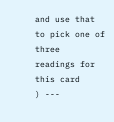and use that to pick one of three
readings for this card
) ---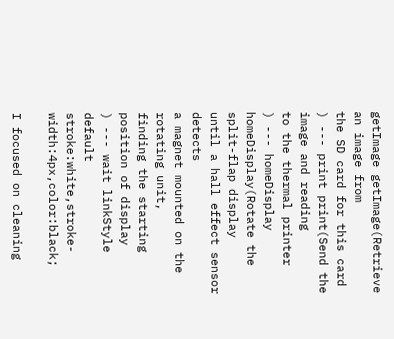getImage getImage(Retrieve an image from
the SD card for this card
) --- print print(Send the image and reading
to the thermal printer
) --- homeDisplay homeDisplay(Rotate the split-flap display
until a hall effect sensor detects
a magnet mounted on the rotating unit,
finding the starting position of display
) --- wait linkStyle default stroke:white,stroke-width:4px,color:black;

I focused on cleaning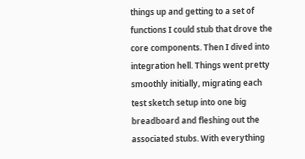things up and getting to a set of functions I could stub that drove the core components. Then I dived into integration hell. Things went pretty smoothly initially, migrating each test sketch setup into one big breadboard and fleshing out the associated stubs. With everything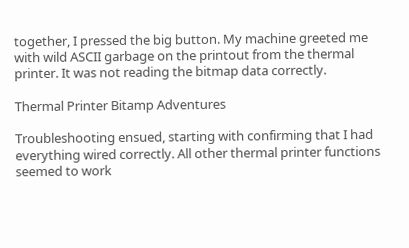together, I pressed the big button. My machine greeted me with wild ASCII garbage on the printout from the thermal printer. It was not reading the bitmap data correctly.

Thermal Printer Bitamp Adventures

Troubleshooting ensued, starting with confirming that I had everything wired correctly. All other thermal printer functions seemed to work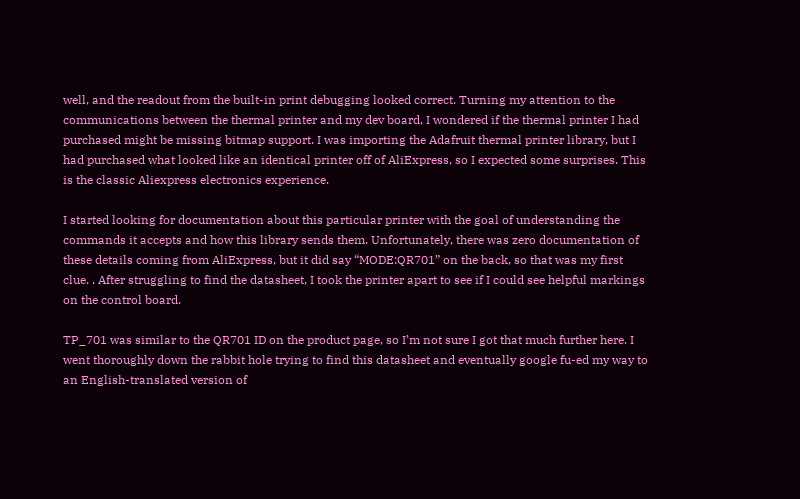well, and the readout from the built-in print debugging looked correct. Turning my attention to the communications between the thermal printer and my dev board, I wondered if the thermal printer I had purchased might be missing bitmap support. I was importing the Adafruit thermal printer library, but I had purchased what looked like an identical printer off of AliExpress, so I expected some surprises. This is the classic Aliexpress electronics experience.

I started looking for documentation about this particular printer with the goal of understanding the commands it accepts and how this library sends them. Unfortunately, there was zero documentation of these details coming from AliExpress, but it did say “MODE:QR701” on the back, so that was my first clue. . After struggling to find the datasheet, I took the printer apart to see if I could see helpful markings on the control board.

TP_701 was similar to the QR701 ID on the product page, so I’m not sure I got that much further here. I went thoroughly down the rabbit hole trying to find this datasheet and eventually google fu-ed my way to an English-translated version of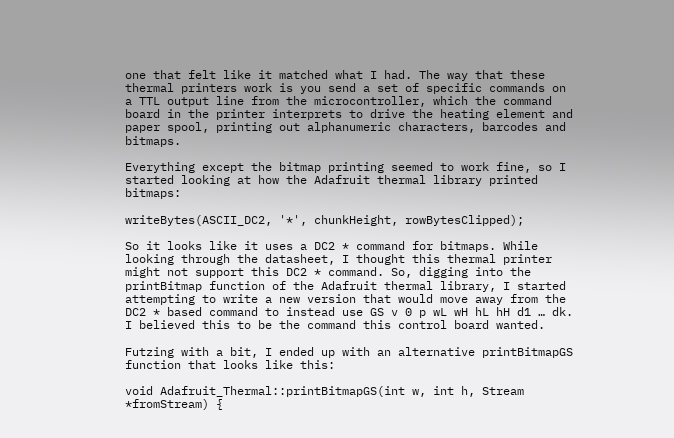one that felt like it matched what I had. The way that these thermal printers work is you send a set of specific commands on a TTL output line from the microcontroller, which the command board in the printer interprets to drive the heating element and paper spool, printing out alphanumeric characters, barcodes and bitmaps.

Everything except the bitmap printing seemed to work fine, so I started looking at how the Adafruit thermal library printed bitmaps:

writeBytes(ASCII_DC2, '*', chunkHeight, rowBytesClipped);

So it looks like it uses a DC2 * command for bitmaps. While looking through the datasheet, I thought this thermal printer might not support this DC2 * command. So, digging into the printBitmap function of the Adafruit thermal library, I started attempting to write a new version that would move away from the DC2 * based command to instead use GS v 0 p wL wH hL hH d1 … dk. I believed this to be the command this control board wanted.

Futzing with a bit, I ended up with an alternative printBitmapGS function that looks like this:

void Adafruit_Thermal::printBitmapGS(int w, int h, Stream *fromStream) {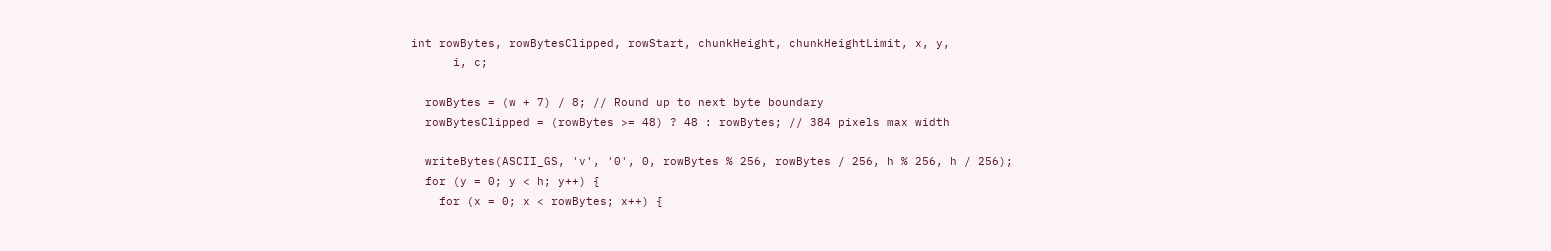int rowBytes, rowBytesClipped, rowStart, chunkHeight, chunkHeightLimit, x, y,
      i, c;

  rowBytes = (w + 7) / 8; // Round up to next byte boundary
  rowBytesClipped = (rowBytes >= 48) ? 48 : rowBytes; // 384 pixels max width

  writeBytes(ASCII_GS, 'v', '0', 0, rowBytes % 256, rowBytes / 256, h % 256, h / 256);
  for (y = 0; y < h; y++) {
    for (x = 0; x < rowBytes; x++) {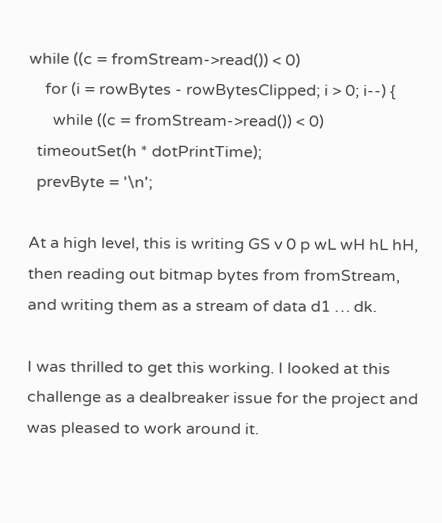while ((c = fromStream->read()) < 0)
    for (i = rowBytes - rowBytesClipped; i > 0; i--) {
      while ((c = fromStream->read()) < 0)
  timeoutSet(h * dotPrintTime);
  prevByte = '\n';

At a high level, this is writing GS v 0 p wL wH hL hH, then reading out bitmap bytes from fromStream, and writing them as a stream of data d1 … dk.

I was thrilled to get this working. I looked at this challenge as a dealbreaker issue for the project and was pleased to work around it.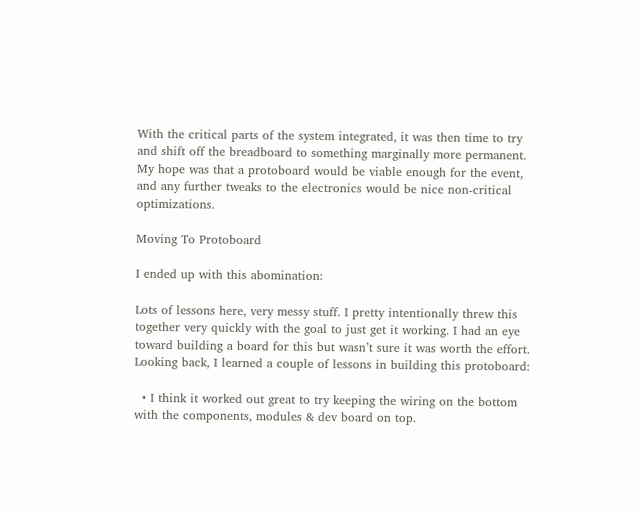With the critical parts of the system integrated, it was then time to try and shift off the breadboard to something marginally more permanent. My hope was that a protoboard would be viable enough for the event, and any further tweaks to the electronics would be nice non-critical optimizations.

Moving To Protoboard

I ended up with this abomination:

Lots of lessons here, very messy stuff. I pretty intentionally threw this together very quickly with the goal to just get it working. I had an eye toward building a board for this but wasn’t sure it was worth the effort. Looking back, I learned a couple of lessons in building this protoboard:

  • I think it worked out great to try keeping the wiring on the bottom with the components, modules & dev board on top.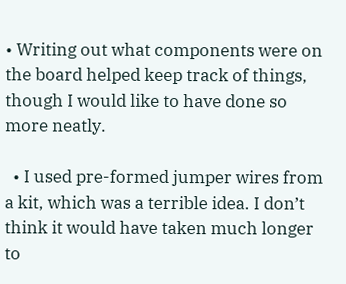• Writing out what components were on the board helped keep track of things, though I would like to have done so more neatly.

  • I used pre-formed jumper wires from a kit, which was a terrible idea. I don’t think it would have taken much longer to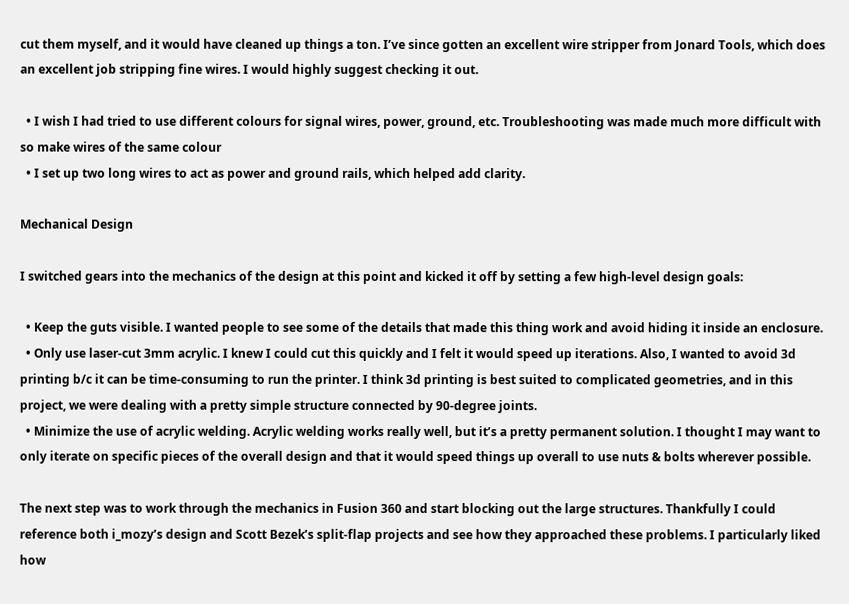cut them myself, and it would have cleaned up things a ton. I’ve since gotten an excellent wire stripper from Jonard Tools, which does an excellent job stripping fine wires. I would highly suggest checking it out.

  • I wish I had tried to use different colours for signal wires, power, ground, etc. Troubleshooting was made much more difficult with so make wires of the same colour
  • I set up two long wires to act as power and ground rails, which helped add clarity.

Mechanical Design

I switched gears into the mechanics of the design at this point and kicked it off by setting a few high-level design goals:

  • Keep the guts visible. I wanted people to see some of the details that made this thing work and avoid hiding it inside an enclosure.
  • Only use laser-cut 3mm acrylic. I knew I could cut this quickly and I felt it would speed up iterations. Also, I wanted to avoid 3d printing b/c it can be time-consuming to run the printer. I think 3d printing is best suited to complicated geometries, and in this project, we were dealing with a pretty simple structure connected by 90-degree joints.
  • Minimize the use of acrylic welding. Acrylic welding works really well, but it’s a pretty permanent solution. I thought I may want to only iterate on specific pieces of the overall design and that it would speed things up overall to use nuts & bolts wherever possible.

The next step was to work through the mechanics in Fusion 360 and start blocking out the large structures. Thankfully I could reference both i_mozy’s design and Scott Bezek’s split-flap projects and see how they approached these problems. I particularly liked how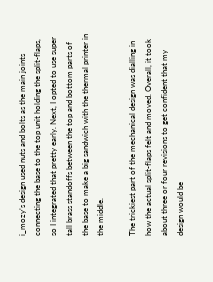i_mozy’s design used nuts and bolts as the main joints connecting the base to the top unit holding the split-flaps, so I integrated that pretty early. Next, I opted to use super tall brass standoffs between the top and bottom parts of the base to make a big sandwich with the thermal printer in the middle.

The trickiest part of the mechanical design was dialling in how the actual split-flaps felt and moved. Overall, it took about three or four revisions to get confident that my design would be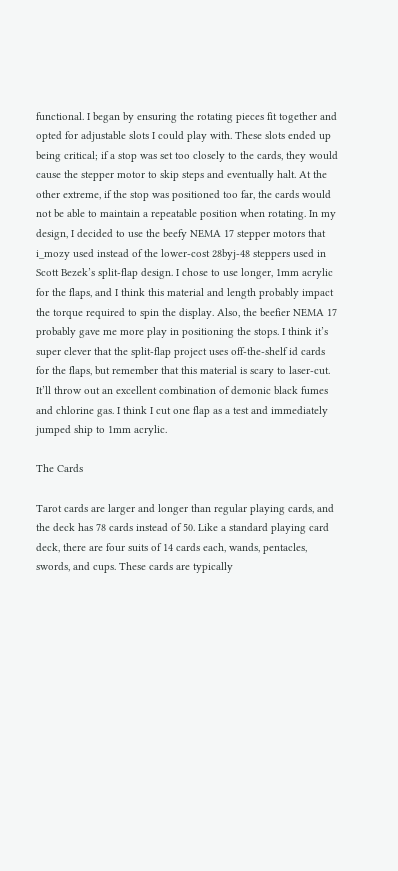functional. I began by ensuring the rotating pieces fit together and opted for adjustable slots I could play with. These slots ended up being critical; if a stop was set too closely to the cards, they would cause the stepper motor to skip steps and eventually halt. At the other extreme, if the stop was positioned too far, the cards would not be able to maintain a repeatable position when rotating. In my design, I decided to use the beefy NEMA 17 stepper motors that i_mozy used instead of the lower-cost 28byj-48 steppers used in Scott Bezek’s split-flap design. I chose to use longer, 1mm acrylic for the flaps, and I think this material and length probably impact the torque required to spin the display. Also, the beefier NEMA 17 probably gave me more play in positioning the stops. I think it’s super clever that the split-flap project uses off-the-shelf id cards for the flaps, but remember that this material is scary to laser-cut. It’ll throw out an excellent combination of demonic black fumes and chlorine gas. I think I cut one flap as a test and immediately jumped ship to 1mm acrylic.

The Cards

Tarot cards are larger and longer than regular playing cards, and the deck has 78 cards instead of 50. Like a standard playing card deck, there are four suits of 14 cards each, wands, pentacles, swords, and cups. These cards are typically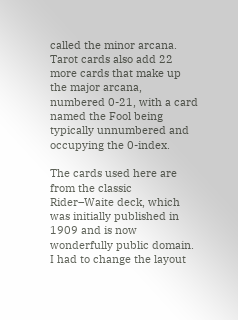called the minor arcana. Tarot cards also add 22 more cards that make up the major arcana, numbered 0-21, with a card named the Fool being typically unnumbered and occupying the 0-index.

The cards used here are from the classic Rider–Waite deck, which was initially published in 1909 and is now wonderfully public domain. I had to change the layout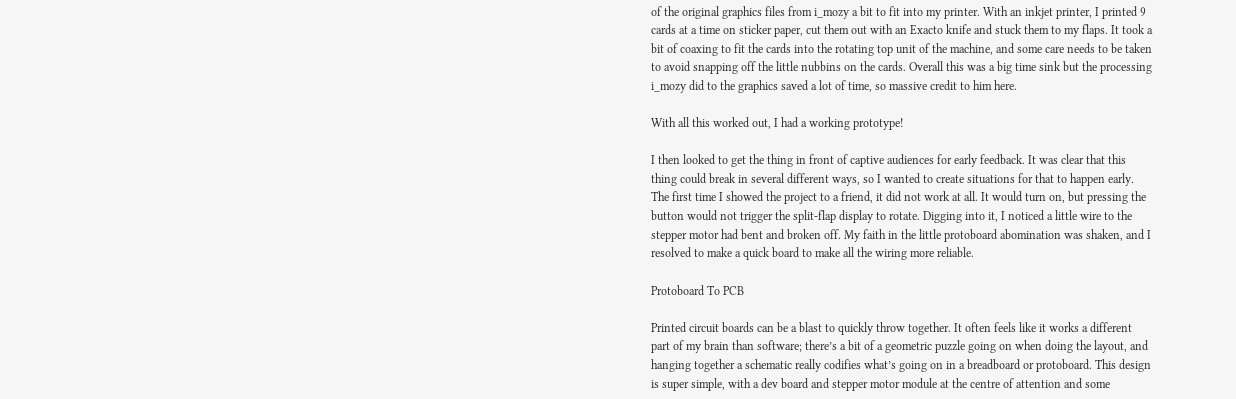of the original graphics files from i_mozy a bit to fit into my printer. With an inkjet printer, I printed 9 cards at a time on sticker paper, cut them out with an Exacto knife and stuck them to my flaps. It took a bit of coaxing to fit the cards into the rotating top unit of the machine, and some care needs to be taken to avoid snapping off the little nubbins on the cards. Overall this was a big time sink but the processing i_mozy did to the graphics saved a lot of time, so massive credit to him here.

With all this worked out, I had a working prototype!

I then looked to get the thing in front of captive audiences for early feedback. It was clear that this thing could break in several different ways, so I wanted to create situations for that to happen early. The first time I showed the project to a friend, it did not work at all. It would turn on, but pressing the button would not trigger the split-flap display to rotate. Digging into it, I noticed a little wire to the stepper motor had bent and broken off. My faith in the little protoboard abomination was shaken, and I resolved to make a quick board to make all the wiring more reliable.

Protoboard To PCB

Printed circuit boards can be a blast to quickly throw together. It often feels like it works a different part of my brain than software; there’s a bit of a geometric puzzle going on when doing the layout, and hanging together a schematic really codifies what’s going on in a breadboard or protoboard. This design is super simple, with a dev board and stepper motor module at the centre of attention and some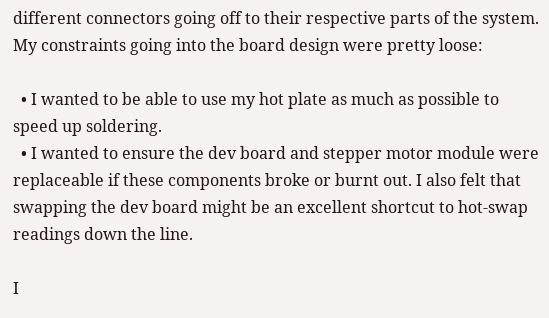different connectors going off to their respective parts of the system. My constraints going into the board design were pretty loose:

  • I wanted to be able to use my hot plate as much as possible to speed up soldering.
  • I wanted to ensure the dev board and stepper motor module were replaceable if these components broke or burnt out. I also felt that swapping the dev board might be an excellent shortcut to hot-swap readings down the line.

I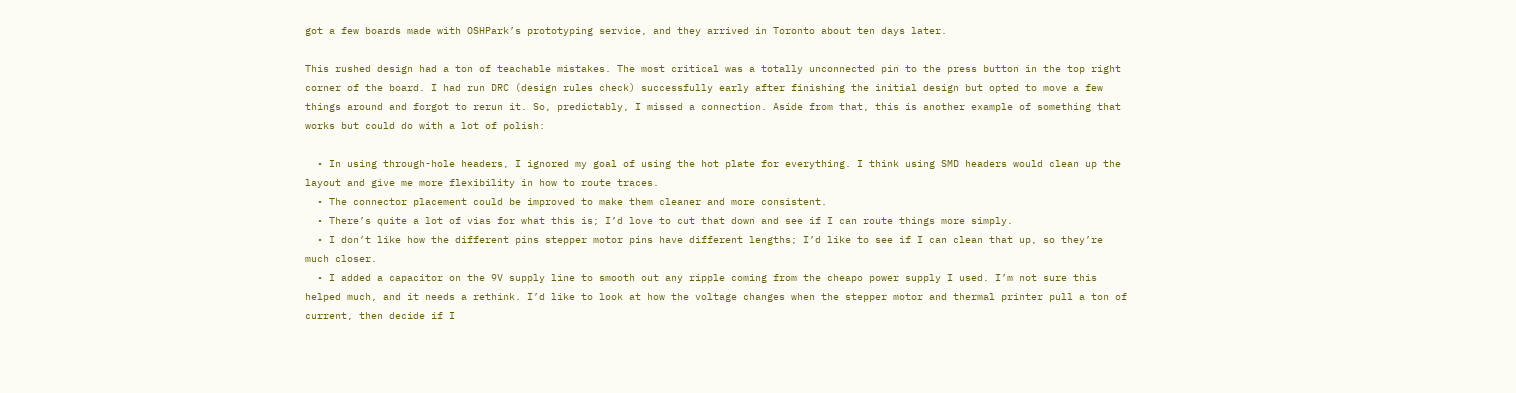got a few boards made with OSHPark’s prototyping service, and they arrived in Toronto about ten days later.

This rushed design had a ton of teachable mistakes. The most critical was a totally unconnected pin to the press button in the top right corner of the board. I had run DRC (design rules check) successfully early after finishing the initial design but opted to move a few things around and forgot to rerun it. So, predictably, I missed a connection. Aside from that, this is another example of something that works but could do with a lot of polish:

  • In using through-hole headers, I ignored my goal of using the hot plate for everything. I think using SMD headers would clean up the layout and give me more flexibility in how to route traces.
  • The connector placement could be improved to make them cleaner and more consistent.
  • There’s quite a lot of vias for what this is; I’d love to cut that down and see if I can route things more simply.
  • I don’t like how the different pins stepper motor pins have different lengths; I’d like to see if I can clean that up, so they’re much closer.
  • I added a capacitor on the 9V supply line to smooth out any ripple coming from the cheapo power supply I used. I’m not sure this helped much, and it needs a rethink. I’d like to look at how the voltage changes when the stepper motor and thermal printer pull a ton of current, then decide if I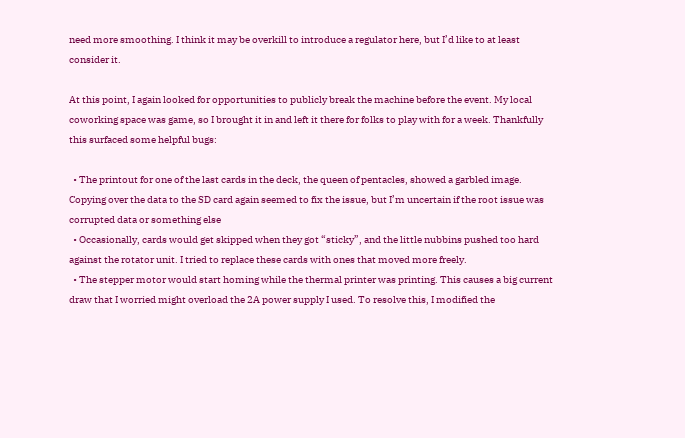need more smoothing. I think it may be overkill to introduce a regulator here, but I’d like to at least consider it.

At this point, I again looked for opportunities to publicly break the machine before the event. My local coworking space was game, so I brought it in and left it there for folks to play with for a week. Thankfully this surfaced some helpful bugs:

  • The printout for one of the last cards in the deck, the queen of pentacles, showed a garbled image. Copying over the data to the SD card again seemed to fix the issue, but I’m uncertain if the root issue was corrupted data or something else
  • Occasionally, cards would get skipped when they got “sticky”, and the little nubbins pushed too hard against the rotator unit. I tried to replace these cards with ones that moved more freely.
  • The stepper motor would start homing while the thermal printer was printing. This causes a big current draw that I worried might overload the 2A power supply I used. To resolve this, I modified the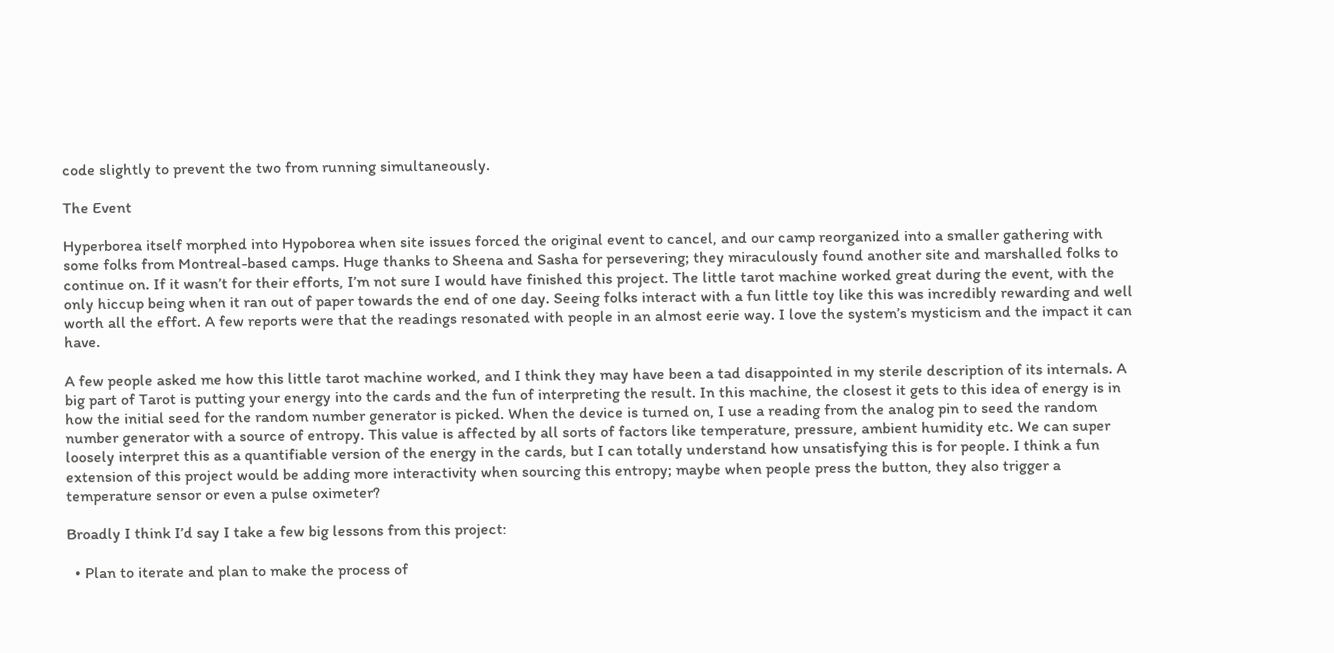code slightly to prevent the two from running simultaneously.

The Event

Hyperborea itself morphed into Hypoborea when site issues forced the original event to cancel, and our camp reorganized into a smaller gathering with some folks from Montreal-based camps. Huge thanks to Sheena and Sasha for persevering; they miraculously found another site and marshalled folks to continue on. If it wasn’t for their efforts, I’m not sure I would have finished this project. The little tarot machine worked great during the event, with the only hiccup being when it ran out of paper towards the end of one day. Seeing folks interact with a fun little toy like this was incredibly rewarding and well worth all the effort. A few reports were that the readings resonated with people in an almost eerie way. I love the system’s mysticism and the impact it can have.

A few people asked me how this little tarot machine worked, and I think they may have been a tad disappointed in my sterile description of its internals. A big part of Tarot is putting your energy into the cards and the fun of interpreting the result. In this machine, the closest it gets to this idea of energy is in how the initial seed for the random number generator is picked. When the device is turned on, I use a reading from the analog pin to seed the random number generator with a source of entropy. This value is affected by all sorts of factors like temperature, pressure, ambient humidity etc. We can super loosely interpret this as a quantifiable version of the energy in the cards, but I can totally understand how unsatisfying this is for people. I think a fun extension of this project would be adding more interactivity when sourcing this entropy; maybe when people press the button, they also trigger a temperature sensor or even a pulse oximeter?

Broadly I think I’d say I take a few big lessons from this project:

  • Plan to iterate and plan to make the process of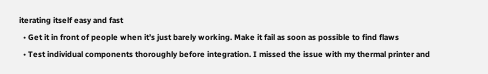iterating itself easy and fast
  • Get it in front of people when it’s just barely working. Make it fail as soon as possible to find flaws
  • Test individual components thoroughly before integration. I missed the issue with my thermal printer and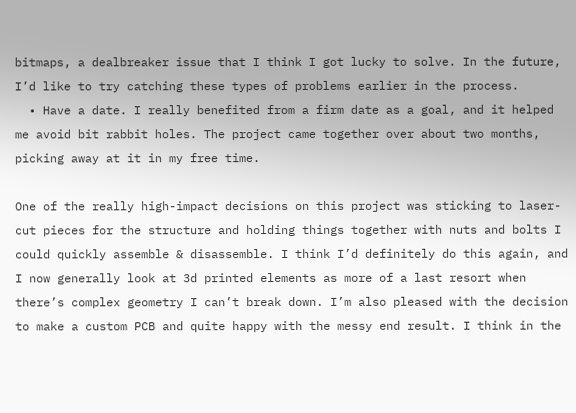bitmaps, a dealbreaker issue that I think I got lucky to solve. In the future, I’d like to try catching these types of problems earlier in the process.
  • Have a date. I really benefited from a firm date as a goal, and it helped me avoid bit rabbit holes. The project came together over about two months, picking away at it in my free time.

One of the really high-impact decisions on this project was sticking to laser-cut pieces for the structure and holding things together with nuts and bolts I could quickly assemble & disassemble. I think I’d definitely do this again, and I now generally look at 3d printed elements as more of a last resort when there’s complex geometry I can’t break down. I’m also pleased with the decision to make a custom PCB and quite happy with the messy end result. I think in the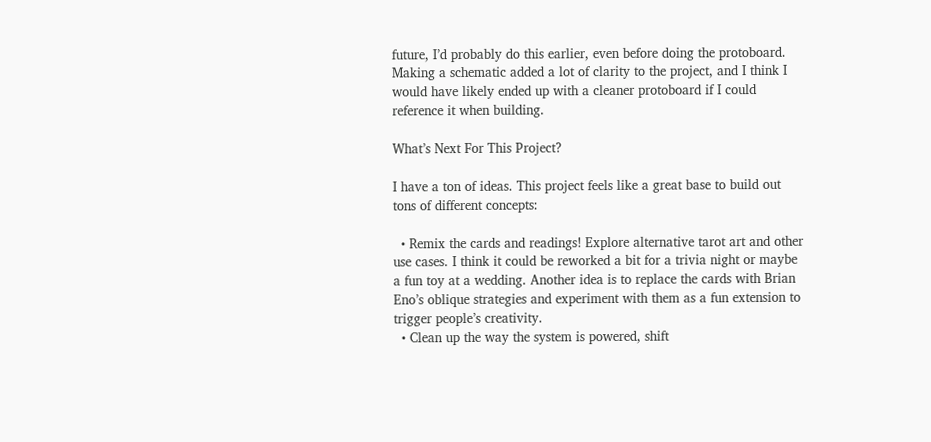future, I’d probably do this earlier, even before doing the protoboard. Making a schematic added a lot of clarity to the project, and I think I would have likely ended up with a cleaner protoboard if I could reference it when building.

What’s Next For This Project?

I have a ton of ideas. This project feels like a great base to build out tons of different concepts:

  • Remix the cards and readings! Explore alternative tarot art and other use cases. I think it could be reworked a bit for a trivia night or maybe a fun toy at a wedding. Another idea is to replace the cards with Brian Eno’s oblique strategies and experiment with them as a fun extension to trigger people’s creativity.
  • Clean up the way the system is powered, shift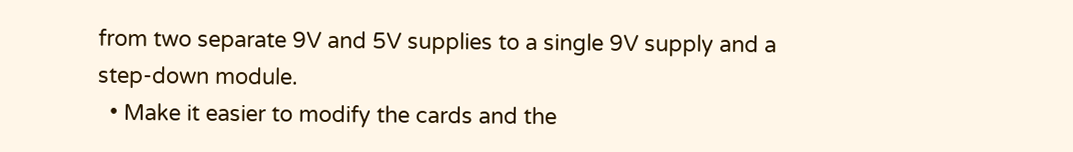from two separate 9V and 5V supplies to a single 9V supply and a step-down module.
  • Make it easier to modify the cards and the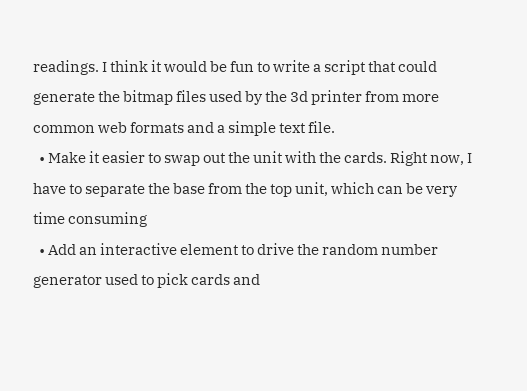readings. I think it would be fun to write a script that could generate the bitmap files used by the 3d printer from more common web formats and a simple text file.
  • Make it easier to swap out the unit with the cards. Right now, I have to separate the base from the top unit, which can be very time consuming
  • Add an interactive element to drive the random number generator used to pick cards and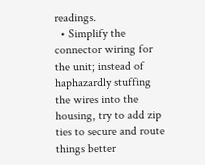readings.
  • Simplify the connector wiring for the unit; instead of haphazardly stuffing the wires into the housing, try to add zip ties to secure and route things better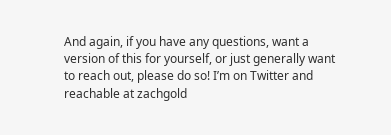And again, if you have any questions, want a version of this for yourself, or just generally want to reach out, please do so! I’m on Twitter and reachable at zachgold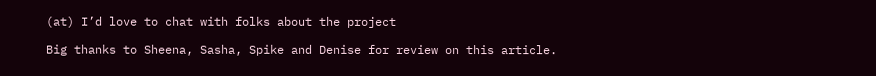(at) I’d love to chat with folks about the project

Big thanks to Sheena, Sasha, Spike and Denise for review on this article.